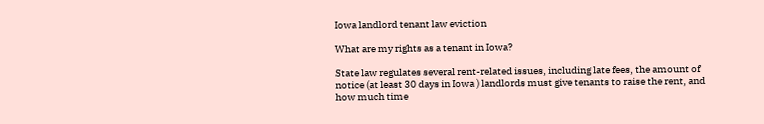Iowa landlord tenant law eviction

What are my rights as a tenant in Iowa?

State law regulates several rent-related issues, including late fees, the amount of notice (at least 30 days in Iowa ) landlords must give tenants to raise the rent, and how much time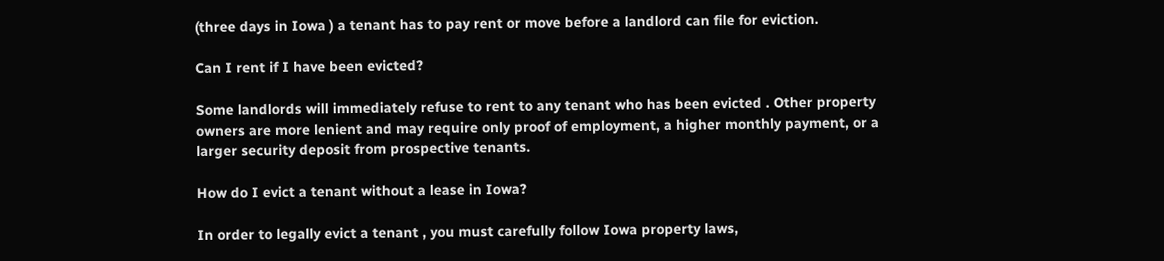(three days in Iowa ) a tenant has to pay rent or move before a landlord can file for eviction.

Can I rent if I have been evicted?

Some landlords will immediately refuse to rent to any tenant who has been evicted . Other property owners are more lenient and may require only proof of employment, a higher monthly payment, or a larger security deposit from prospective tenants.

How do I evict a tenant without a lease in Iowa?

In order to legally evict a tenant , you must carefully follow Iowa property laws,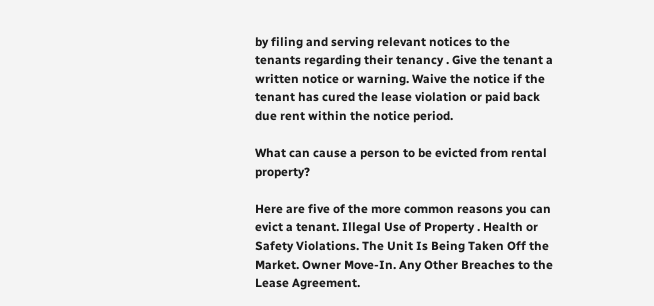by filing and serving relevant notices to the tenants regarding their tenancy . Give the tenant a written notice or warning. Waive the notice if the tenant has cured the lease violation or paid back due rent within the notice period.

What can cause a person to be evicted from rental property?

Here are five of the more common reasons you can evict a tenant. Illegal Use of Property . Health or Safety Violations. The Unit Is Being Taken Off the Market. Owner Move-In. Any Other Breaches to the Lease Agreement.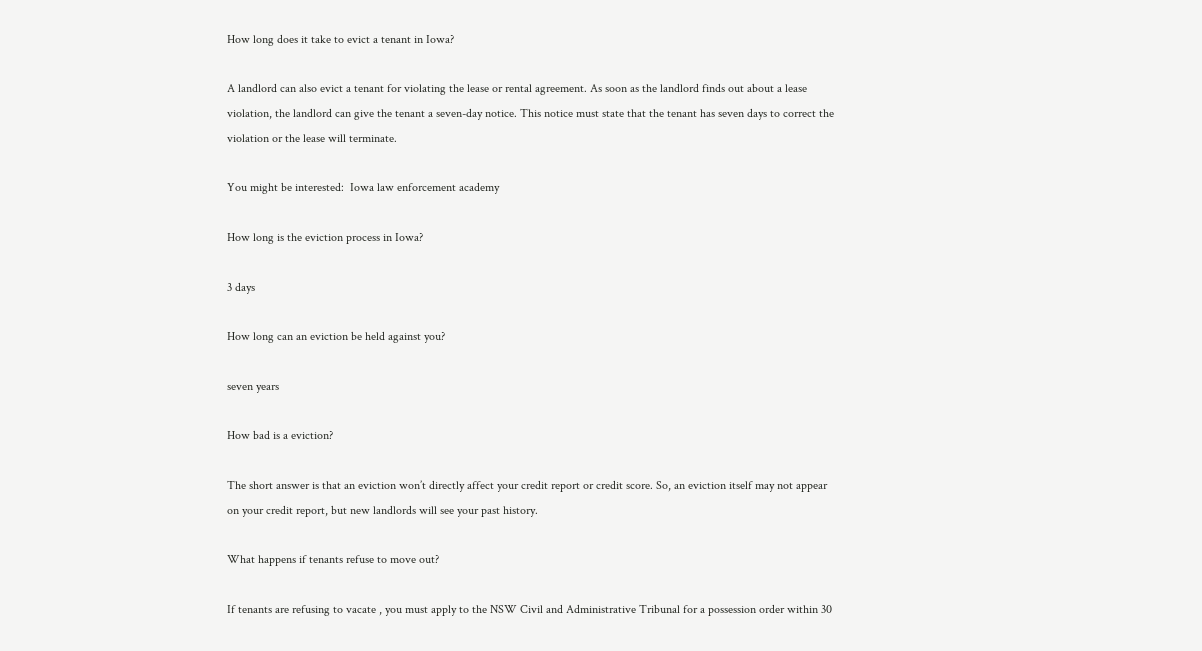How long does it take to evict a tenant in Iowa?

A landlord can also evict a tenant for violating the lease or rental agreement. As soon as the landlord finds out about a lease violation, the landlord can give the tenant a seven-day notice. This notice must state that the tenant has seven days to correct the violation or the lease will terminate.

You might be interested:  Iowa law enforcement academy

How long is the eviction process in Iowa?

3 days

How long can an eviction be held against you?

seven years

How bad is a eviction?

The short answer is that an eviction won’t directly affect your credit report or credit score. So, an eviction itself may not appear on your credit report, but new landlords will see your past history.

What happens if tenants refuse to move out?

If tenants are refusing to vacate , you must apply to the NSW Civil and Administrative Tribunal for a possession order within 30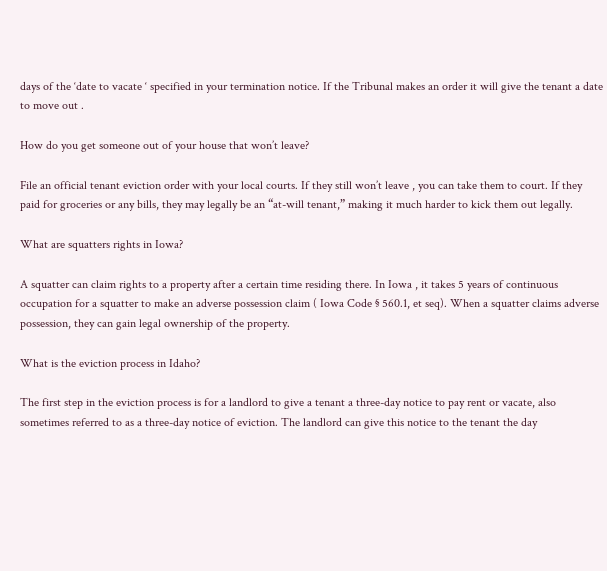days of the ‘date to vacate ‘ specified in your termination notice. If the Tribunal makes an order it will give the tenant a date to move out .

How do you get someone out of your house that won’t leave?

File an official tenant eviction order with your local courts. If they still won’t leave , you can take them to court. If they paid for groceries or any bills, they may legally be an “at-will tenant,” making it much harder to kick them out legally.

What are squatters rights in Iowa?

A squatter can claim rights to a property after a certain time residing there. In Iowa , it takes 5 years of continuous occupation for a squatter to make an adverse possession claim ( Iowa Code § 560.1, et seq). When a squatter claims adverse possession, they can gain legal ownership of the property.

What is the eviction process in Idaho?

The first step in the eviction process is for a landlord to give a tenant a three-day notice to pay rent or vacate, also sometimes referred to as a three-day notice of eviction. The landlord can give this notice to the tenant the day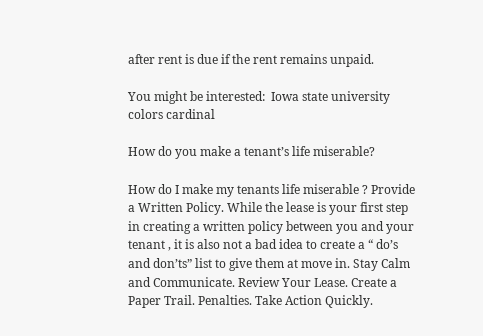after rent is due if the rent remains unpaid.

You might be interested:  Iowa state university colors cardinal

How do you make a tenant’s life miserable?

How do I make my tenants life miserable ? Provide a Written Policy. While the lease is your first step in creating a written policy between you and your tenant , it is also not a bad idea to create a “ do’s and don’ts” list to give them at move in. Stay Calm and Communicate. Review Your Lease. Create a Paper Trail. Penalties. Take Action Quickly.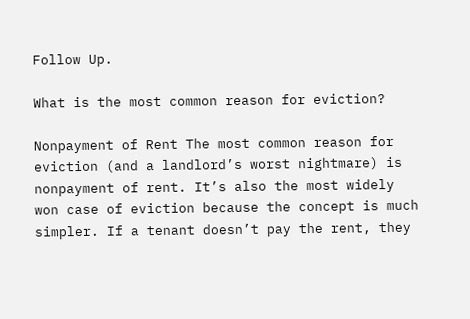Follow Up.

What is the most common reason for eviction?

Nonpayment of Rent The most common reason for eviction (and a landlord’s worst nightmare) is nonpayment of rent. It’s also the most widely won case of eviction because the concept is much simpler. If a tenant doesn’t pay the rent, they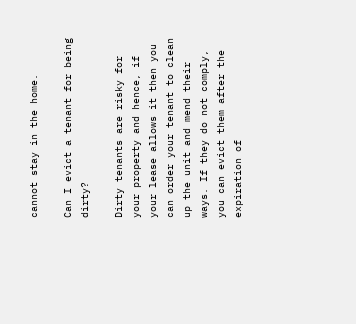cannot stay in the home.

Can I evict a tenant for being dirty?

Dirty tenants are risky for your property and hence, if your lease allows it then you can order your tenant to clean up the unit and mend their ways. If they do not comply, you can evict them after the expiration of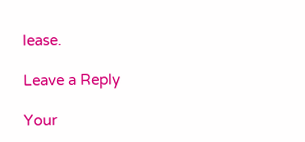lease.

Leave a Reply

Your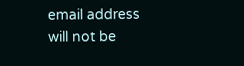email address will not be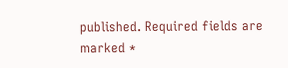published. Required fields are marked *